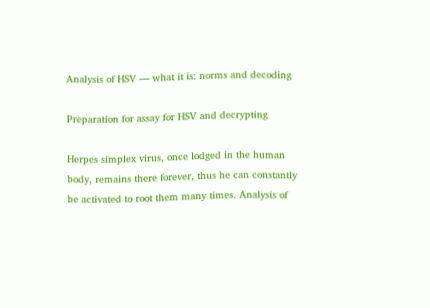Analysis of HSV — what it is: norms and decoding

Preparation for assay for HSV and decrypting

Herpes simplex virus, once lodged in the human body, remains there forever, thus he can constantly be activated to root them many times. Analysis of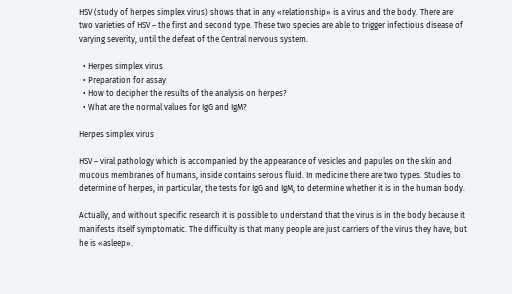HSV (study of herpes simplex virus) shows that in any «relationship» is a virus and the body. There are two varieties of HSV – the first and second type. These two species are able to trigger infectious disease of varying severity, until the defeat of the Central nervous system.

  • Herpes simplex virus
  • Preparation for assay
  • How to decipher the results of the analysis on herpes?
  • What are the normal values for IgG and IgM?

Herpes simplex virus

HSV – viral pathology which is accompanied by the appearance of vesicles and papules on the skin and mucous membranes of humans, inside contains serous fluid. In medicine there are two types. Studies to determine of herpes, in particular, the tests for IgG and IgM, to determine whether it is in the human body.

Actually, and without specific research it is possible to understand that the virus is in the body because it manifests itself symptomatic. The difficulty is that many people are just carriers of the virus they have, but he is «asleep».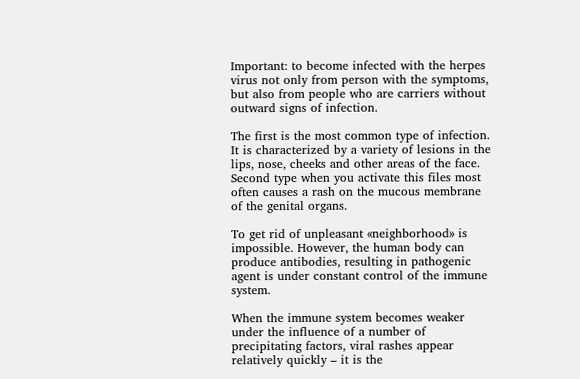Important: to become infected with the herpes virus not only from person with the symptoms, but also from people who are carriers without outward signs of infection.

The first is the most common type of infection. It is characterized by a variety of lesions in the lips, nose, cheeks and other areas of the face. Second type when you activate this files most often causes a rash on the mucous membrane of the genital organs.

To get rid of unpleasant «neighborhood» is impossible. However, the human body can produce antibodies, resulting in pathogenic agent is under constant control of the immune system.

When the immune system becomes weaker under the influence of a number of precipitating factors, viral rashes appear relatively quickly – it is the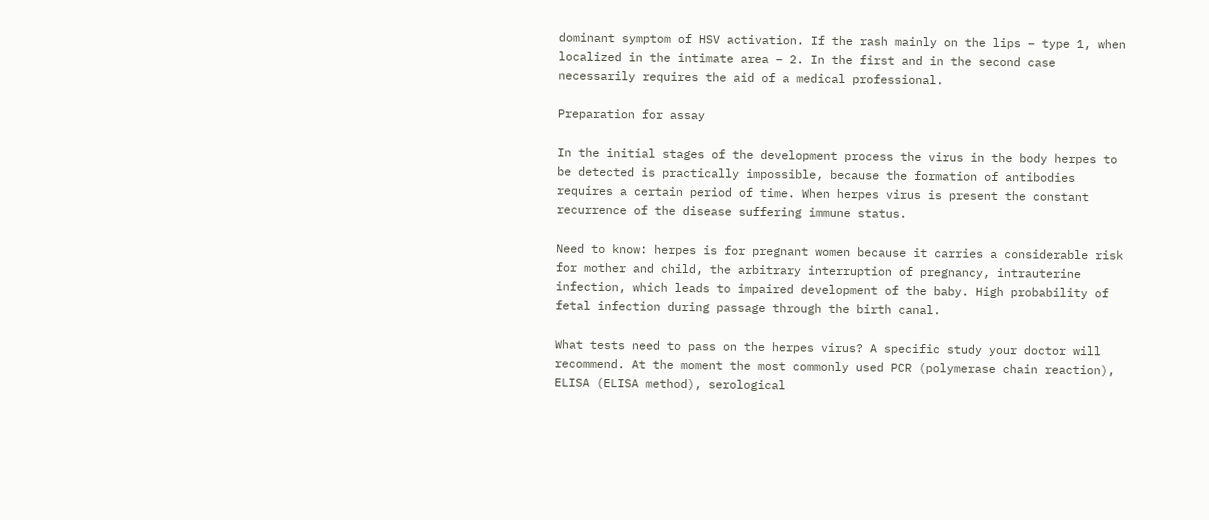dominant symptom of HSV activation. If the rash mainly on the lips – type 1, when localized in the intimate area – 2. In the first and in the second case necessarily requires the aid of a medical professional.

Preparation for assay

In the initial stages of the development process the virus in the body herpes to be detected is practically impossible, because the formation of antibodies requires a certain period of time. When herpes virus is present the constant recurrence of the disease suffering immune status.

Need to know: herpes is for pregnant women because it carries a considerable risk for mother and child, the arbitrary interruption of pregnancy, intrauterine infection, which leads to impaired development of the baby. High probability of fetal infection during passage through the birth canal.

What tests need to pass on the herpes virus? A specific study your doctor will recommend. At the moment the most commonly used PCR (polymerase chain reaction), ELISA (ELISA method), serological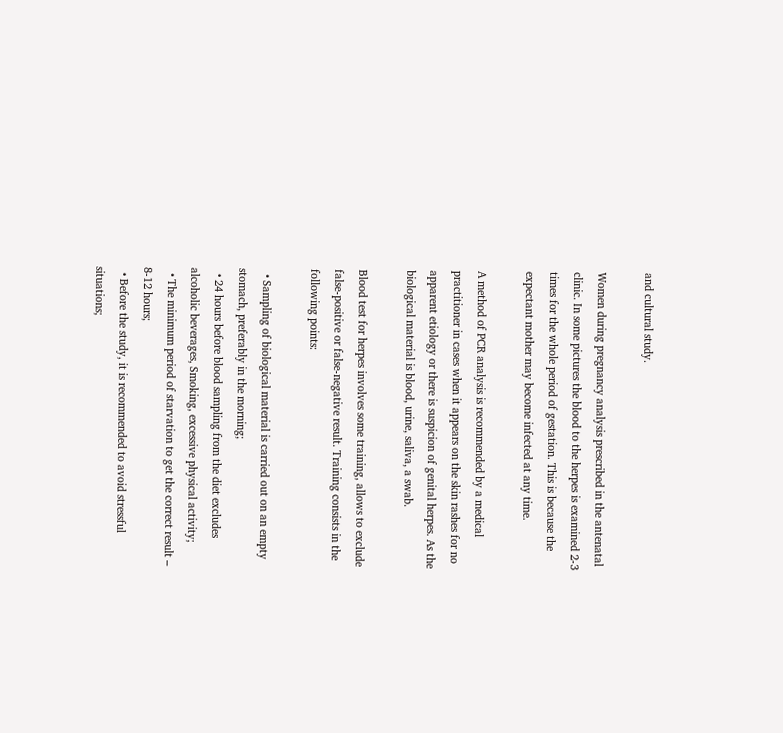and cultural study.

Women during pregnancy analysis prescribed in the antenatal clinic. In some pictures the blood to the herpes is examined 2-3 times for the whole period of gestation. This is because the expectant mother may become infected at any time.

A method of PCR analysis is recommended by a medical practitioner in cases when it appears on the skin rashes for no apparent etiology or there is suspicion of genital herpes. As the biological material is blood, urine, saliva, a swab.

Blood test for herpes involves some training, allows to exclude false-positive or false-negative result. Training consists in the following points:

  • Sampling of biological material is carried out on an empty stomach, preferably in the morning;
  • 24 hours before blood sampling from the diet excludes alcoholic beverages, Smoking, excessive physical activity;
  • The minimum period of starvation to get the correct result – 8-12 hours;
  • Before the study, it is recommended to avoid stressful situations;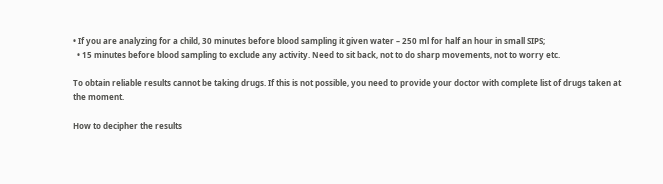• If you are analyzing for a child, 30 minutes before blood sampling it given water – 250 ml for half an hour in small SIPS;
  • 15 minutes before blood sampling to exclude any activity. Need to sit back, not to do sharp movements, not to worry etc.

To obtain reliable results cannot be taking drugs. If this is not possible, you need to provide your doctor with complete list of drugs taken at the moment.

How to decipher the results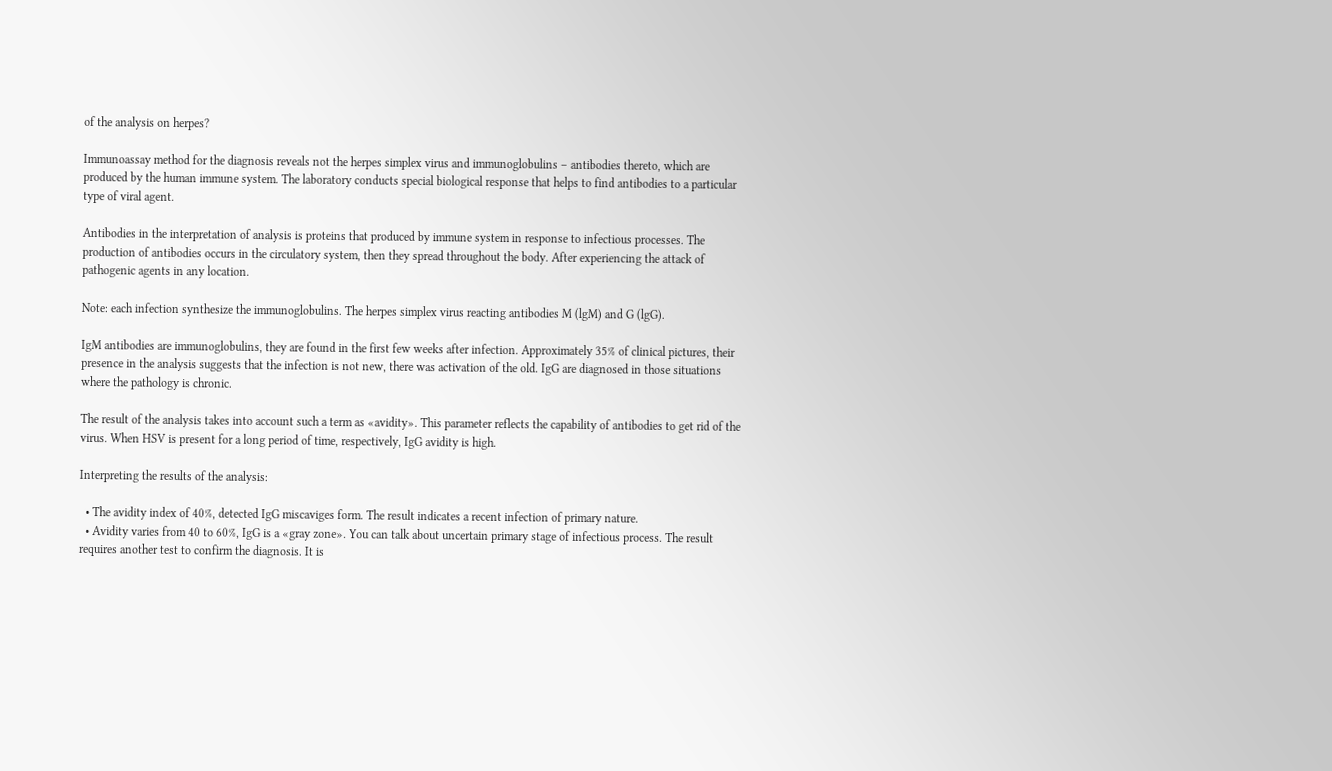of the analysis on herpes?

Immunoassay method for the diagnosis reveals not the herpes simplex virus and immunoglobulins – antibodies thereto, which are produced by the human immune system. The laboratory conducts special biological response that helps to find antibodies to a particular type of viral agent.

Antibodies in the interpretation of analysis is proteins that produced by immune system in response to infectious processes. The production of antibodies occurs in the circulatory system, then they spread throughout the body. After experiencing the attack of pathogenic agents in any location.

Note: each infection synthesize the immunoglobulins. The herpes simplex virus reacting antibodies M (lgM) and G (lgG).

IgM antibodies are immunoglobulins, they are found in the first few weeks after infection. Approximately 35% of clinical pictures, their presence in the analysis suggests that the infection is not new, there was activation of the old. IgG are diagnosed in those situations where the pathology is chronic.

The result of the analysis takes into account such a term as «avidity». This parameter reflects the capability of antibodies to get rid of the virus. When HSV is present for a long period of time, respectively, IgG avidity is high.

Interpreting the results of the analysis:

  • The avidity index of 40%, detected IgG miscaviges form. The result indicates a recent infection of primary nature.
  • Avidity varies from 40 to 60%, IgG is a «gray zone». You can talk about uncertain primary stage of infectious process. The result requires another test to confirm the diagnosis. It is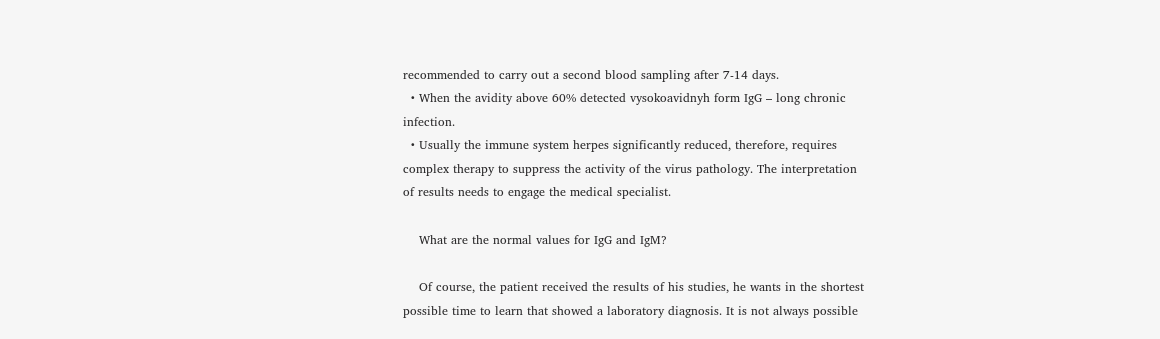recommended to carry out a second blood sampling after 7-14 days.
  • When the avidity above 60% detected vysokoavidnyh form IgG – long chronic infection.
  • Usually the immune system herpes significantly reduced, therefore, requires complex therapy to suppress the activity of the virus pathology. The interpretation of results needs to engage the medical specialist.

    What are the normal values for IgG and IgM?

    Of course, the patient received the results of his studies, he wants in the shortest possible time to learn that showed a laboratory diagnosis. It is not always possible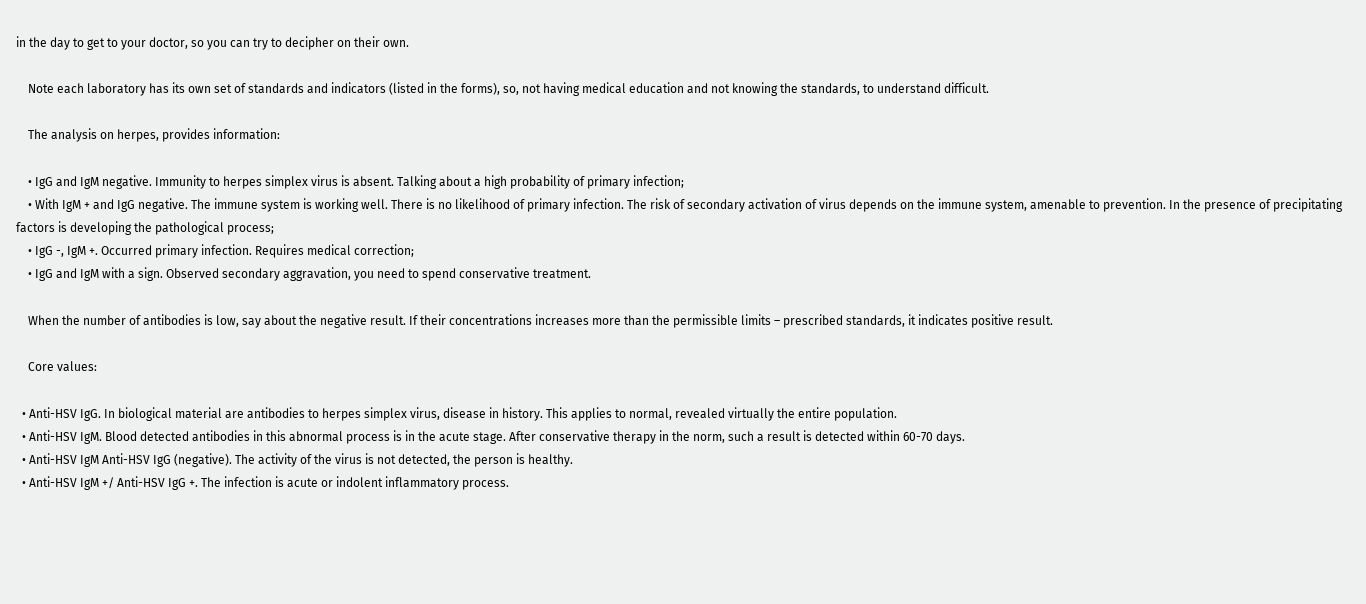in the day to get to your doctor, so you can try to decipher on their own.

    Note each laboratory has its own set of standards and indicators (listed in the forms), so, not having medical education and not knowing the standards, to understand difficult.

    The analysis on herpes, provides information:

    • IgG and IgM negative. Immunity to herpes simplex virus is absent. Talking about a high probability of primary infection;
    • With IgM + and IgG negative. The immune system is working well. There is no likelihood of primary infection. The risk of secondary activation of virus depends on the immune system, amenable to prevention. In the presence of precipitating factors is developing the pathological process;
    • IgG -, IgM +. Occurred primary infection. Requires medical correction;
    • IgG and IgM with a sign. Observed secondary aggravation, you need to spend conservative treatment.

    When the number of antibodies is low, say about the negative result. If their concentrations increases more than the permissible limits – prescribed standards, it indicates positive result.

    Core values:

  • Anti-HSV IgG. In biological material are antibodies to herpes simplex virus, disease in history. This applies to normal, revealed virtually the entire population.
  • Anti-HSV IgM. Blood detected antibodies in this abnormal process is in the acute stage. After conservative therapy in the norm, such a result is detected within 60-70 days.
  • Anti-HSV IgM Anti-HSV IgG (negative). The activity of the virus is not detected, the person is healthy.
  • Anti-HSV IgM +/ Anti-HSV IgG +. The infection is acute or indolent inflammatory process.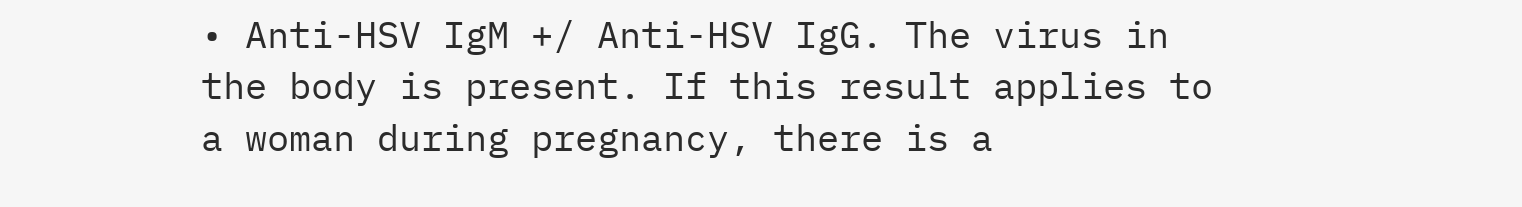• Anti-HSV IgM +/ Anti-HSV IgG. The virus in the body is present. If this result applies to a woman during pregnancy, there is a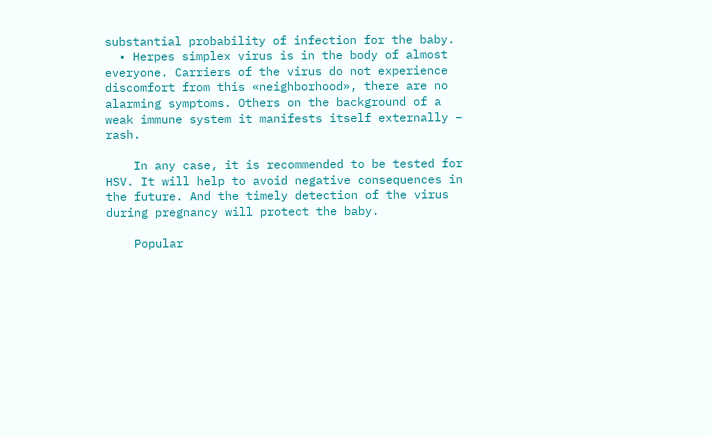substantial probability of infection for the baby.
  • Herpes simplex virus is in the body of almost everyone. Carriers of the virus do not experience discomfort from this «neighborhood», there are no alarming symptoms. Others on the background of a weak immune system it manifests itself externally – rash.

    In any case, it is recommended to be tested for HSV. It will help to avoid negative consequences in the future. And the timely detection of the virus during pregnancy will protect the baby.

    Popular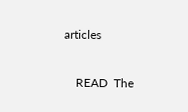articles

    READ  The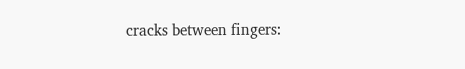cracks between fingers: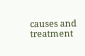causes and treatment